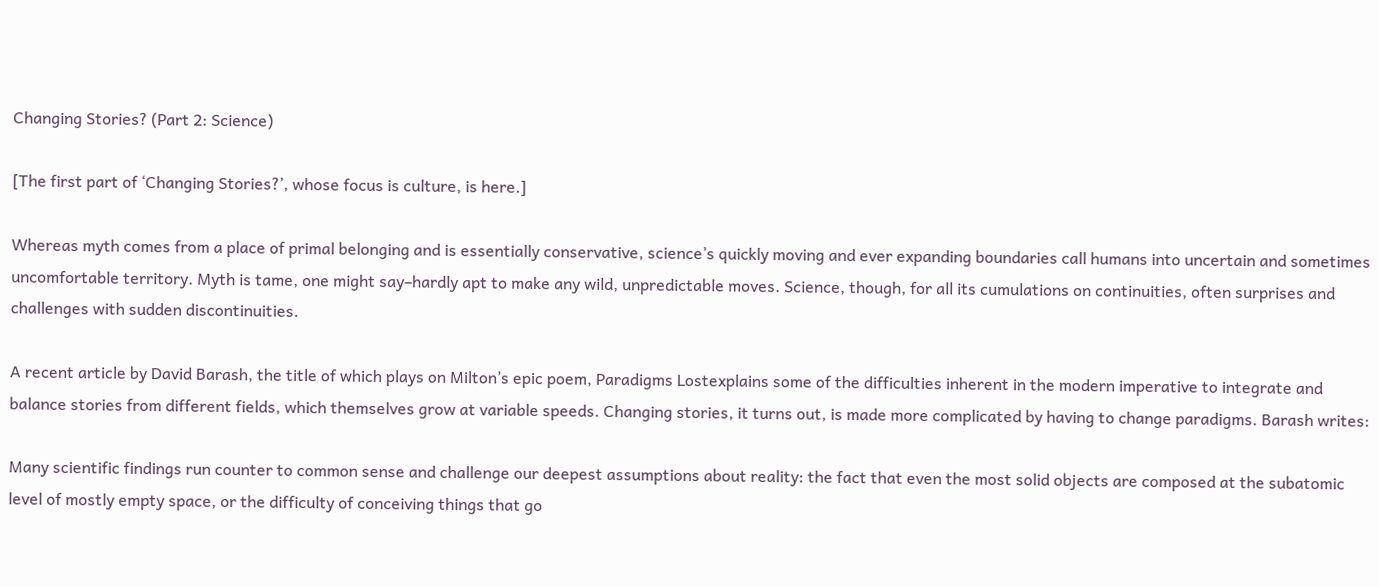Changing Stories? (Part 2: Science)

[The first part of ‘Changing Stories?’, whose focus is culture, is here.]

Whereas myth comes from a place of primal belonging and is essentially conservative, science’s quickly moving and ever expanding boundaries call humans into uncertain and sometimes uncomfortable territory. Myth is tame, one might say–hardly apt to make any wild, unpredictable moves. Science, though, for all its cumulations on continuities, often surprises and challenges with sudden discontinuities.

A recent article by David Barash, the title of which plays on Milton’s epic poem, Paradigms Lostexplains some of the difficulties inherent in the modern imperative to integrate and balance stories from different fields, which themselves grow at variable speeds. Changing stories, it turns out, is made more complicated by having to change paradigms. Barash writes:

Many scientific findings run counter to common sense and challenge our deepest assumptions about reality: the fact that even the most solid objects are composed at the subatomic level of mostly empty space, or the difficulty of conceiving things that go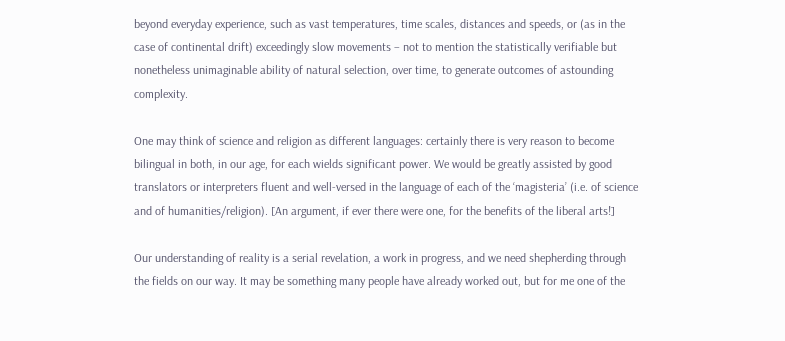beyond everyday experience, such as vast temperatures, time scales, distances and speeds, or (as in the case of continental drift) exceedingly slow movements – not to mention the statistically verifiable but nonetheless unimaginable ability of natural selection, over time, to generate outcomes of astounding complexity.

One may think of science and religion as different languages: certainly there is very reason to become bilingual in both, in our age, for each wields significant power. We would be greatly assisted by good translators or interpreters fluent and well-versed in the language of each of the ‘magisteria’ (i.e. of science and of humanities/religion). [An argument, if ever there were one, for the benefits of the liberal arts!]

Our understanding of reality is a serial revelation, a work in progress, and we need shepherding through the fields on our way. It may be something many people have already worked out, but for me one of the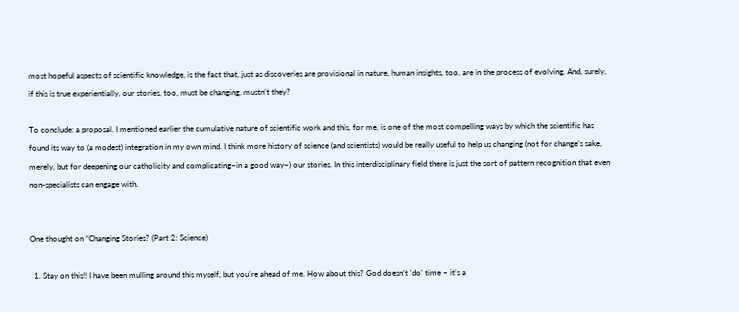most hopeful aspects of scientific knowledge, is the fact that, just as discoveries are provisional in nature, human insights, too, are in the process of evolving. And, surely, if this is true experientially, our stories, too, must be changing, mustn’t they?

To conclude: a proposal. I mentioned earlier the cumulative nature of scientific work and this, for me, is one of the most compelling ways by which the scientific has found its way to (a modest) integration in my own mind. I think more history of science (and scientists) would be really useful to help us changing (not for change’s sake, merely, but for deepening our catholicity and complicating–in a good way–) our stories. In this interdisciplinary field there is just the sort of pattern recognition that even non-specialists can engage with.


One thought on “Changing Stories? (Part 2: Science)

  1. Stay on this!! I have been mulling around this myself, but you’re ahead of me. How about this? God doesn’t ‘do’ time – it’s a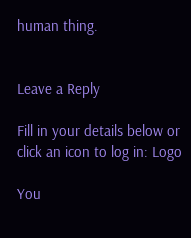human thing.


Leave a Reply

Fill in your details below or click an icon to log in: Logo

You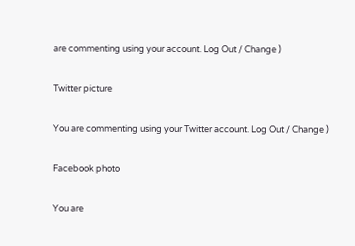are commenting using your account. Log Out / Change )

Twitter picture

You are commenting using your Twitter account. Log Out / Change )

Facebook photo

You are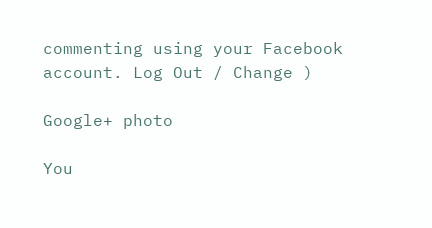commenting using your Facebook account. Log Out / Change )

Google+ photo

You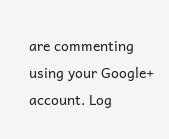are commenting using your Google+ account. Log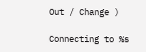Out / Change )

Connecting to %s